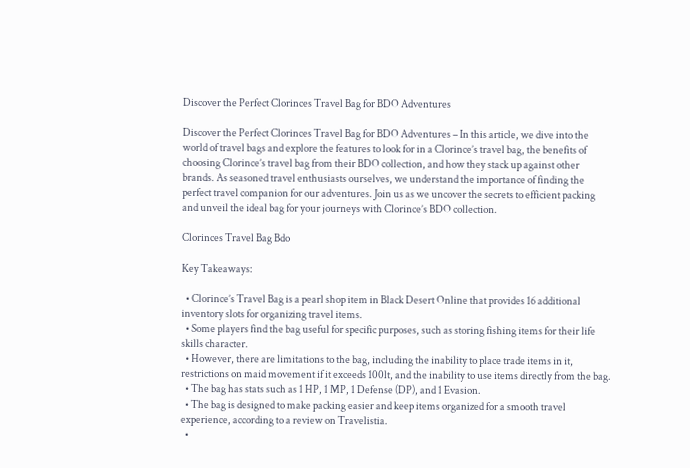Discover the Perfect Clorinces Travel Bag for BDO Adventures

Discover the Perfect Clorinces Travel Bag for BDO Adventures – In this article, we dive into the world of travel bags and explore the features to look for in a Clorince’s travel bag, the benefits of choosing Clorince’s travel bag from their BDO collection, and how they stack up against other brands. As seasoned travel enthusiasts ourselves, we understand the importance of finding the perfect travel companion for our adventures. Join us as we uncover the secrets to efficient packing and unveil the ideal bag for your journeys with Clorince’s BDO collection.

Clorinces Travel Bag Bdo

Key Takeaways:

  • Clorince’s Travel Bag is a pearl shop item in Black Desert Online that provides 16 additional inventory slots for organizing travel items.
  • Some players find the bag useful for specific purposes, such as storing fishing items for their life skills character.
  • However, there are limitations to the bag, including the inability to place trade items in it, restrictions on maid movement if it exceeds 100lt, and the inability to use items directly from the bag.
  • The bag has stats such as 1 HP, 1 MP, 1 Defense (DP), and 1 Evasion.
  • The bag is designed to make packing easier and keep items organized for a smooth travel experience, according to a review on Travelistia.
  •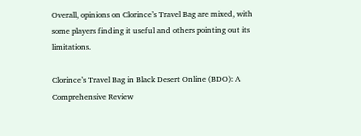Overall, opinions on Clorince’s Travel Bag are mixed, with some players finding it useful and others pointing out its limitations.

Clorince’s Travel Bag in Black Desert Online (BDO): A Comprehensive Review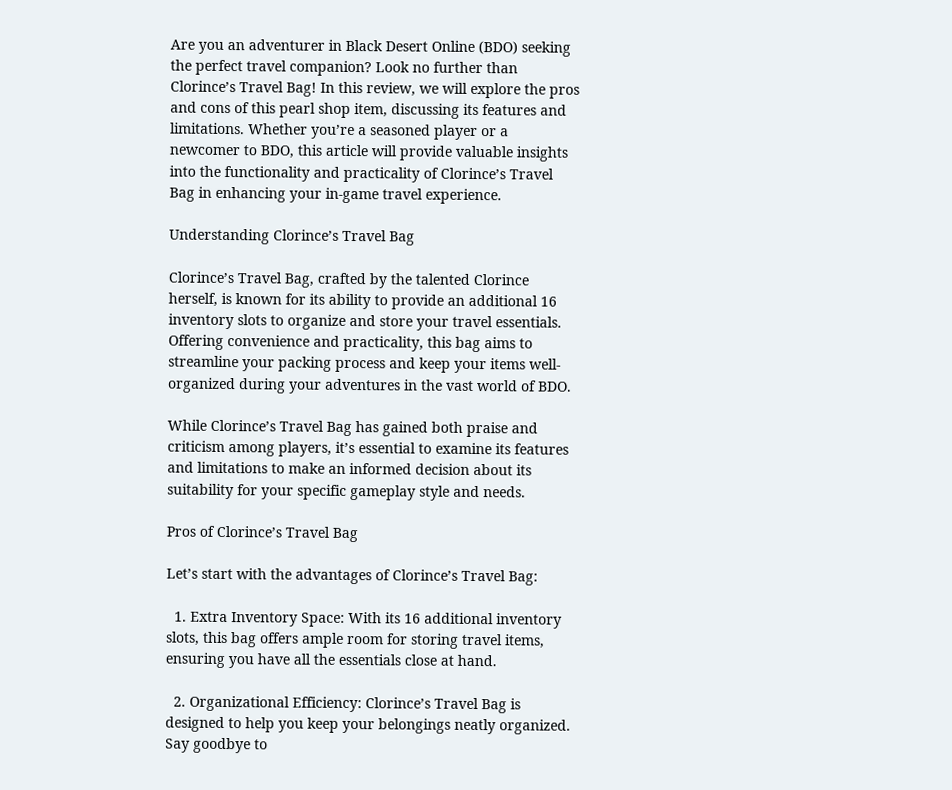Are you an adventurer in Black Desert Online (BDO) seeking the perfect travel companion? Look no further than Clorince’s Travel Bag! In this review, we will explore the pros and cons of this pearl shop item, discussing its features and limitations. Whether you’re a seasoned player or a newcomer to BDO, this article will provide valuable insights into the functionality and practicality of Clorince’s Travel Bag in enhancing your in-game travel experience.

Understanding Clorince’s Travel Bag

Clorince’s Travel Bag, crafted by the talented Clorince herself, is known for its ability to provide an additional 16 inventory slots to organize and store your travel essentials. Offering convenience and practicality, this bag aims to streamline your packing process and keep your items well-organized during your adventures in the vast world of BDO.

While Clorince’s Travel Bag has gained both praise and criticism among players, it’s essential to examine its features and limitations to make an informed decision about its suitability for your specific gameplay style and needs.

Pros of Clorince’s Travel Bag

Let’s start with the advantages of Clorince’s Travel Bag:

  1. Extra Inventory Space: With its 16 additional inventory slots, this bag offers ample room for storing travel items, ensuring you have all the essentials close at hand.

  2. Organizational Efficiency: Clorince’s Travel Bag is designed to help you keep your belongings neatly organized. Say goodbye to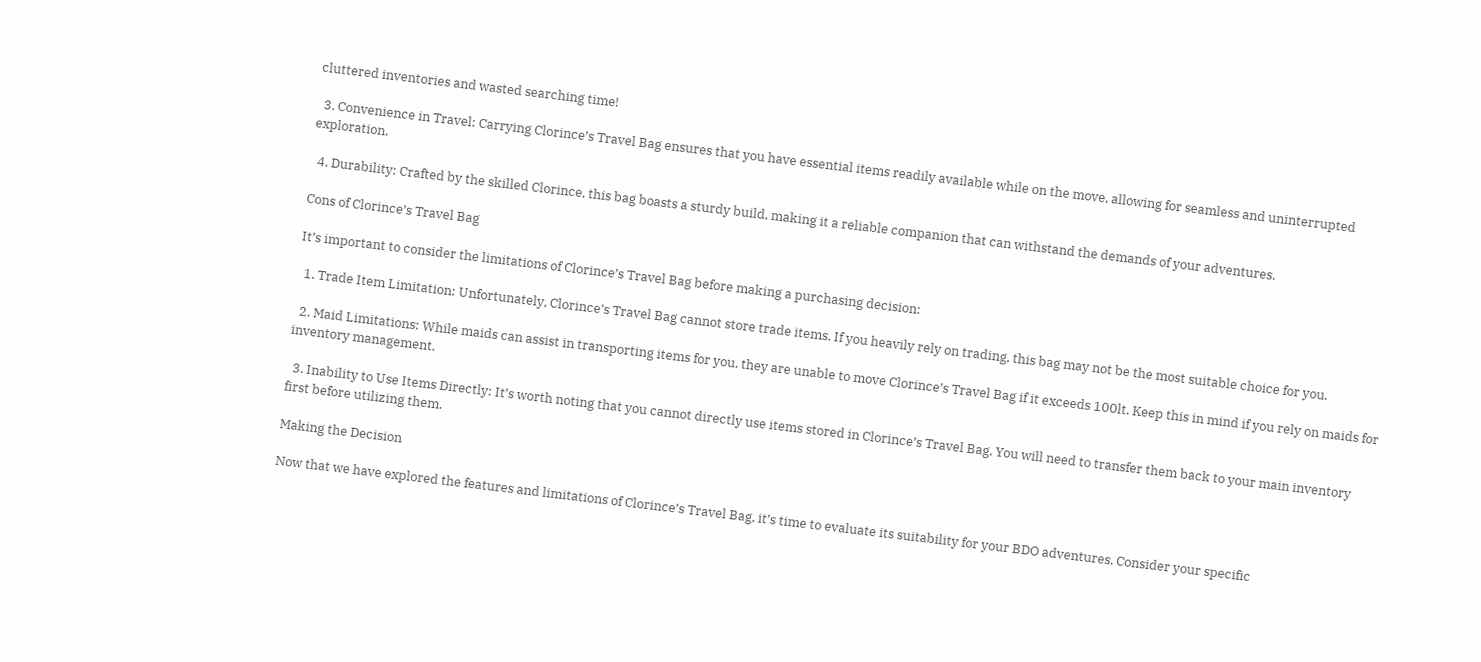cluttered inventories and wasted searching time!

  3. Convenience in Travel: Carrying Clorince’s Travel Bag ensures that you have essential items readily available while on the move, allowing for seamless and uninterrupted exploration.

  4. Durability: Crafted by the skilled Clorince, this bag boasts a sturdy build, making it a reliable companion that can withstand the demands of your adventures.

Cons of Clorince’s Travel Bag

It’s important to consider the limitations of Clorince’s Travel Bag before making a purchasing decision:

  1. Trade Item Limitation: Unfortunately, Clorince’s Travel Bag cannot store trade items. If you heavily rely on trading, this bag may not be the most suitable choice for you.

  2. Maid Limitations: While maids can assist in transporting items for you, they are unable to move Clorince’s Travel Bag if it exceeds 100lt. Keep this in mind if you rely on maids for inventory management.

  3. Inability to Use Items Directly: It’s worth noting that you cannot directly use items stored in Clorince’s Travel Bag. You will need to transfer them back to your main inventory first before utilizing them.

Making the Decision

Now that we have explored the features and limitations of Clorince’s Travel Bag, it’s time to evaluate its suitability for your BDO adventures. Consider your specific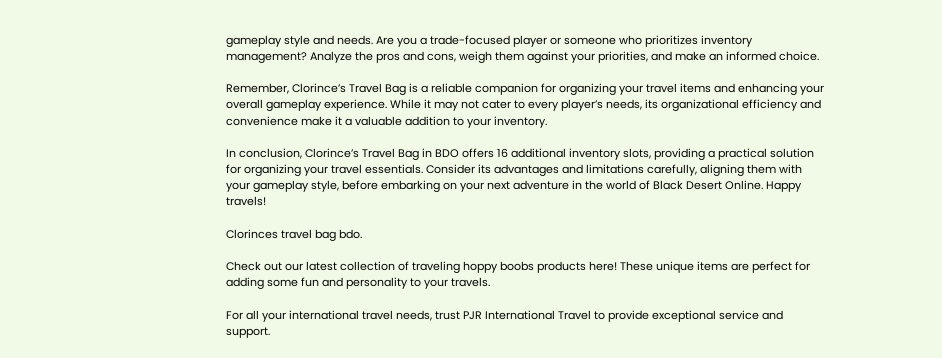gameplay style and needs. Are you a trade-focused player or someone who prioritizes inventory management? Analyze the pros and cons, weigh them against your priorities, and make an informed choice.

Remember, Clorince’s Travel Bag is a reliable companion for organizing your travel items and enhancing your overall gameplay experience. While it may not cater to every player’s needs, its organizational efficiency and convenience make it a valuable addition to your inventory.

In conclusion, Clorince’s Travel Bag in BDO offers 16 additional inventory slots, providing a practical solution for organizing your travel essentials. Consider its advantages and limitations carefully, aligning them with your gameplay style, before embarking on your next adventure in the world of Black Desert Online. Happy travels!

Clorinces travel bag bdo.

Check out our latest collection of traveling hoppy boobs products here! These unique items are perfect for adding some fun and personality to your travels.

For all your international travel needs, trust PJR International Travel to provide exceptional service and support.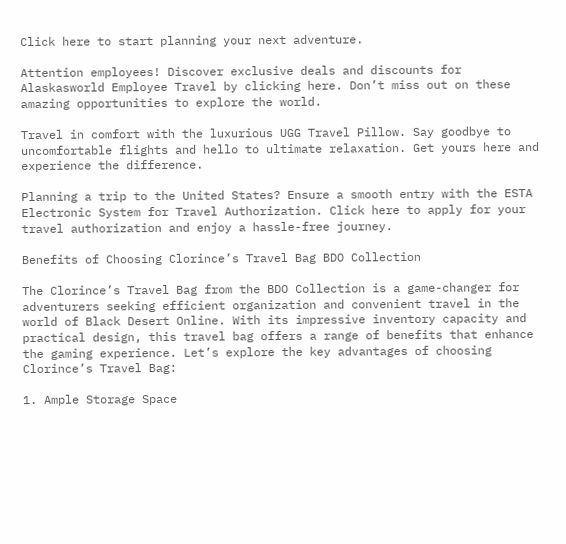Click here to start planning your next adventure.

Attention employees! Discover exclusive deals and discounts for Alaskasworld Employee Travel by clicking here. Don’t miss out on these amazing opportunities to explore the world.

Travel in comfort with the luxurious UGG Travel Pillow. Say goodbye to uncomfortable flights and hello to ultimate relaxation. Get yours here and experience the difference.

Planning a trip to the United States? Ensure a smooth entry with the ESTA Electronic System for Travel Authorization. Click here to apply for your travel authorization and enjoy a hassle-free journey.

Benefits of Choosing Clorince’s Travel Bag BDO Collection

The Clorince’s Travel Bag from the BDO Collection is a game-changer for adventurers seeking efficient organization and convenient travel in the world of Black Desert Online. With its impressive inventory capacity and practical design, this travel bag offers a range of benefits that enhance the gaming experience. Let’s explore the key advantages of choosing Clorince’s Travel Bag:

1. Ample Storage Space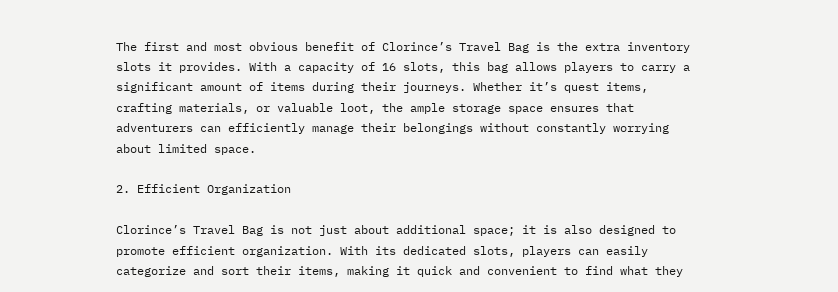The first and most obvious benefit of Clorince’s Travel Bag is the extra inventory slots it provides. With a capacity of 16 slots, this bag allows players to carry a significant amount of items during their journeys. Whether it’s quest items, crafting materials, or valuable loot, the ample storage space ensures that adventurers can efficiently manage their belongings without constantly worrying about limited space.

2. Efficient Organization

Clorince’s Travel Bag is not just about additional space; it is also designed to promote efficient organization. With its dedicated slots, players can easily categorize and sort their items, making it quick and convenient to find what they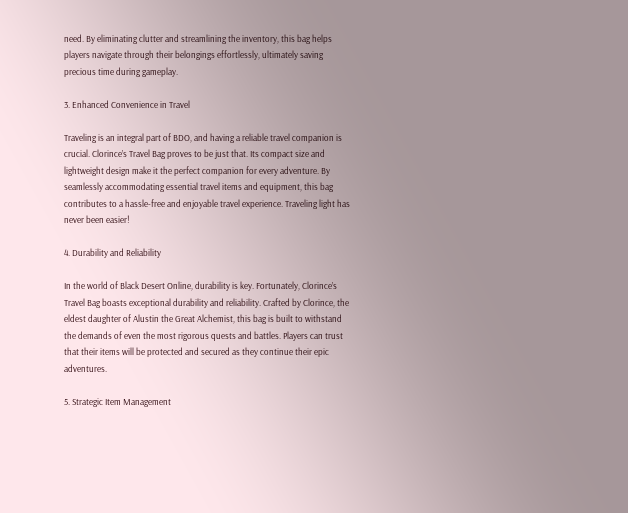need. By eliminating clutter and streamlining the inventory, this bag helps players navigate through their belongings effortlessly, ultimately saving precious time during gameplay.

3. Enhanced Convenience in Travel

Traveling is an integral part of BDO, and having a reliable travel companion is crucial. Clorince’s Travel Bag proves to be just that. Its compact size and lightweight design make it the perfect companion for every adventure. By seamlessly accommodating essential travel items and equipment, this bag contributes to a hassle-free and enjoyable travel experience. Traveling light has never been easier!

4. Durability and Reliability

In the world of Black Desert Online, durability is key. Fortunately, Clorince’s Travel Bag boasts exceptional durability and reliability. Crafted by Clorince, the eldest daughter of Alustin the Great Alchemist, this bag is built to withstand the demands of even the most rigorous quests and battles. Players can trust that their items will be protected and secured as they continue their epic adventures.

5. Strategic Item Management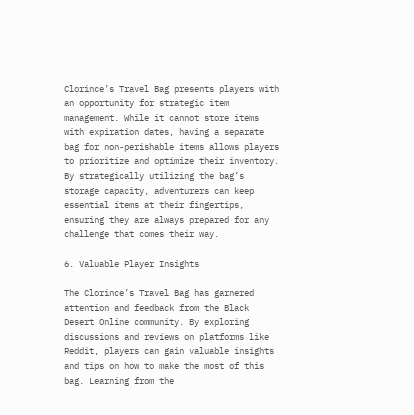Clorince’s Travel Bag presents players with an opportunity for strategic item management. While it cannot store items with expiration dates, having a separate bag for non-perishable items allows players to prioritize and optimize their inventory. By strategically utilizing the bag’s storage capacity, adventurers can keep essential items at their fingertips, ensuring they are always prepared for any challenge that comes their way.

6. Valuable Player Insights

The Clorince’s Travel Bag has garnered attention and feedback from the Black Desert Online community. By exploring discussions and reviews on platforms like Reddit, players can gain valuable insights and tips on how to make the most of this bag. Learning from the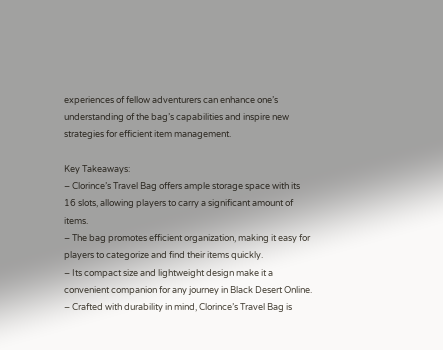experiences of fellow adventurers can enhance one’s understanding of the bag’s capabilities and inspire new strategies for efficient item management.

Key Takeaways:
– Clorince’s Travel Bag offers ample storage space with its 16 slots, allowing players to carry a significant amount of items.
– The bag promotes efficient organization, making it easy for players to categorize and find their items quickly.
– Its compact size and lightweight design make it a convenient companion for any journey in Black Desert Online.
– Crafted with durability in mind, Clorince’s Travel Bag is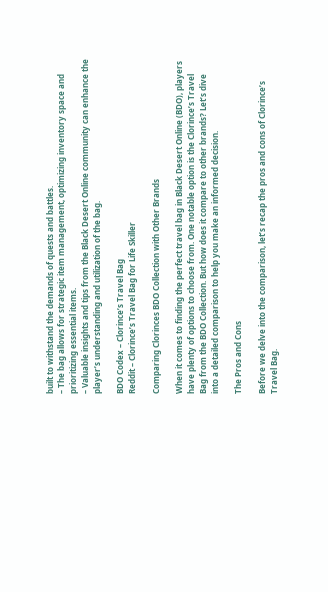built to withstand the demands of quests and battles.
– The bag allows for strategic item management, optimizing inventory space and prioritizing essential items.
– Valuable insights and tips from the Black Desert Online community can enhance the player’s understanding and utilization of the bag.

BDO Codex – Clorince’s Travel Bag
Reddit – Clorince’s Travel Bag for Life Skiller

Comparing Clorinces BDO Collection with Other Brands

When it comes to finding the perfect travel bag in Black Desert Online (BDO), players have plenty of options to choose from. One notable option is the Clorince’s Travel Bag from the BDO Collection. But how does it compare to other brands? Let’s dive into a detailed comparison to help you make an informed decision.

The Pros and Cons

Before we delve into the comparison, let’s recap the pros and cons of Clorince’s Travel Bag.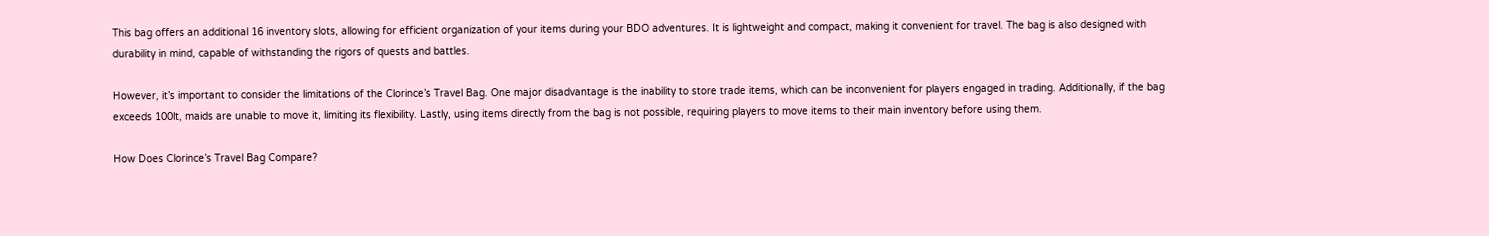This bag offers an additional 16 inventory slots, allowing for efficient organization of your items during your BDO adventures. It is lightweight and compact, making it convenient for travel. The bag is also designed with durability in mind, capable of withstanding the rigors of quests and battles.

However, it’s important to consider the limitations of the Clorince’s Travel Bag. One major disadvantage is the inability to store trade items, which can be inconvenient for players engaged in trading. Additionally, if the bag exceeds 100lt, maids are unable to move it, limiting its flexibility. Lastly, using items directly from the bag is not possible, requiring players to move items to their main inventory before using them.

How Does Clorince’s Travel Bag Compare?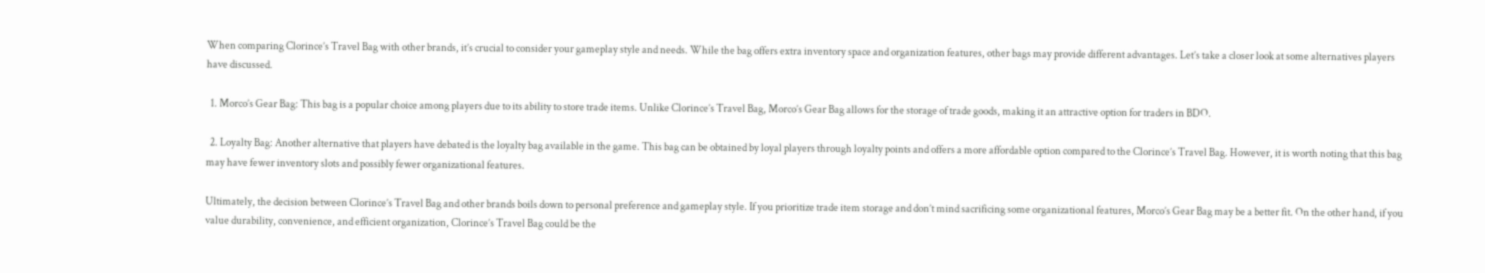When comparing Clorince’s Travel Bag with other brands, it’s crucial to consider your gameplay style and needs. While the bag offers extra inventory space and organization features, other bags may provide different advantages. Let’s take a closer look at some alternatives players have discussed.

  1. Morco’s Gear Bag: This bag is a popular choice among players due to its ability to store trade items. Unlike Clorince’s Travel Bag, Morco’s Gear Bag allows for the storage of trade goods, making it an attractive option for traders in BDO.

  2. Loyalty Bag: Another alternative that players have debated is the loyalty bag available in the game. This bag can be obtained by loyal players through loyalty points and offers a more affordable option compared to the Clorince’s Travel Bag. However, it is worth noting that this bag may have fewer inventory slots and possibly fewer organizational features.

Ultimately, the decision between Clorince’s Travel Bag and other brands boils down to personal preference and gameplay style. If you prioritize trade item storage and don’t mind sacrificing some organizational features, Morco’s Gear Bag may be a better fit. On the other hand, if you value durability, convenience, and efficient organization, Clorince’s Travel Bag could be the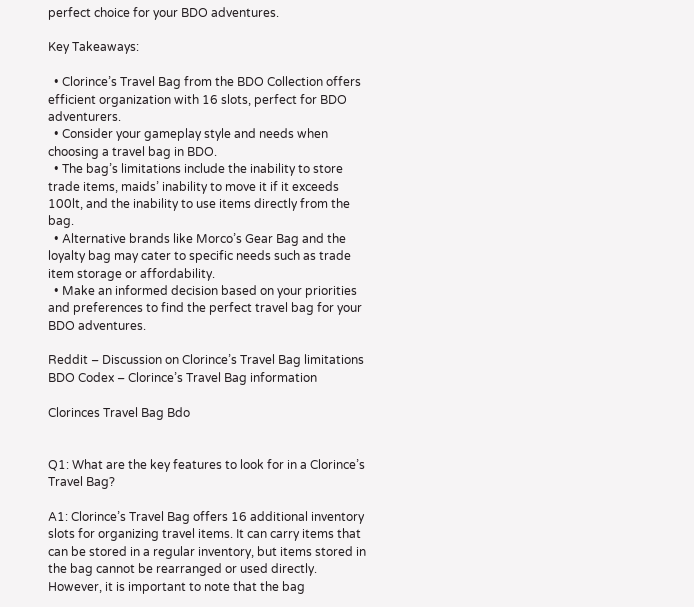perfect choice for your BDO adventures.

Key Takeaways:

  • Clorince’s Travel Bag from the BDO Collection offers efficient organization with 16 slots, perfect for BDO adventurers.
  • Consider your gameplay style and needs when choosing a travel bag in BDO.
  • The bag’s limitations include the inability to store trade items, maids’ inability to move it if it exceeds 100lt, and the inability to use items directly from the bag.
  • Alternative brands like Morco’s Gear Bag and the loyalty bag may cater to specific needs such as trade item storage or affordability.
  • Make an informed decision based on your priorities and preferences to find the perfect travel bag for your BDO adventures.

Reddit – Discussion on Clorince’s Travel Bag limitations
BDO Codex – Clorince’s Travel Bag information

Clorinces Travel Bag Bdo


Q1: What are the key features to look for in a Clorince’s Travel Bag?

A1: Clorince’s Travel Bag offers 16 additional inventory slots for organizing travel items. It can carry items that can be stored in a regular inventory, but items stored in the bag cannot be rearranged or used directly. However, it is important to note that the bag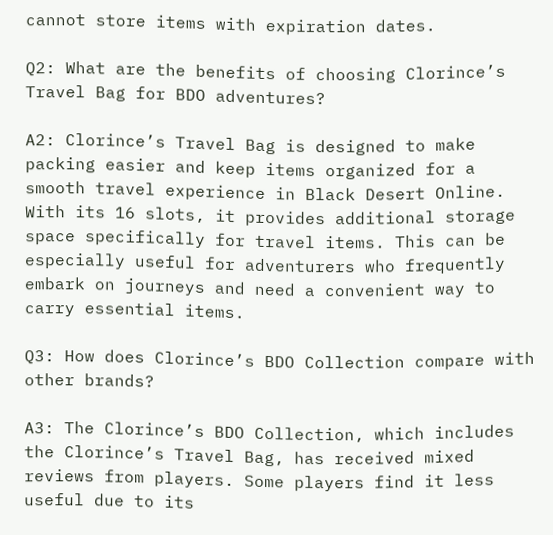cannot store items with expiration dates.

Q2: What are the benefits of choosing Clorince’s Travel Bag for BDO adventures?

A2: Clorince’s Travel Bag is designed to make packing easier and keep items organized for a smooth travel experience in Black Desert Online. With its 16 slots, it provides additional storage space specifically for travel items. This can be especially useful for adventurers who frequently embark on journeys and need a convenient way to carry essential items.

Q3: How does Clorince’s BDO Collection compare with other brands?

A3: The Clorince’s BDO Collection, which includes the Clorince’s Travel Bag, has received mixed reviews from players. Some players find it less useful due to its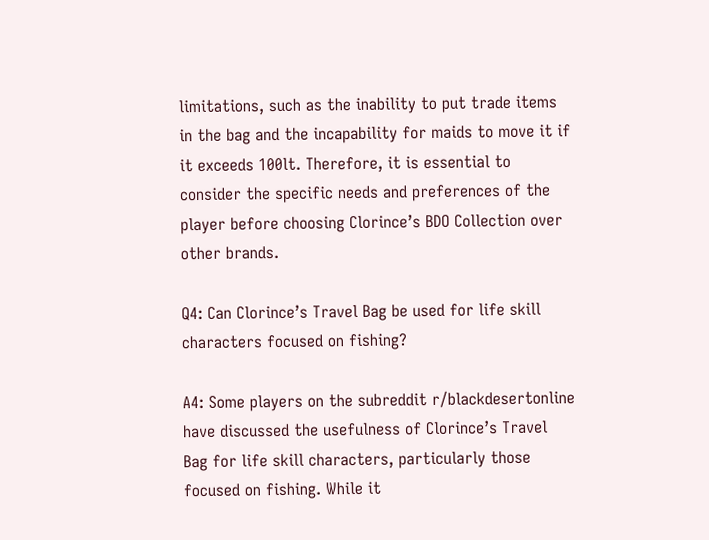limitations, such as the inability to put trade items in the bag and the incapability for maids to move it if it exceeds 100lt. Therefore, it is essential to consider the specific needs and preferences of the player before choosing Clorince’s BDO Collection over other brands.

Q4: Can Clorince’s Travel Bag be used for life skill characters focused on fishing?

A4: Some players on the subreddit r/blackdesertonline have discussed the usefulness of Clorince’s Travel Bag for life skill characters, particularly those focused on fishing. While it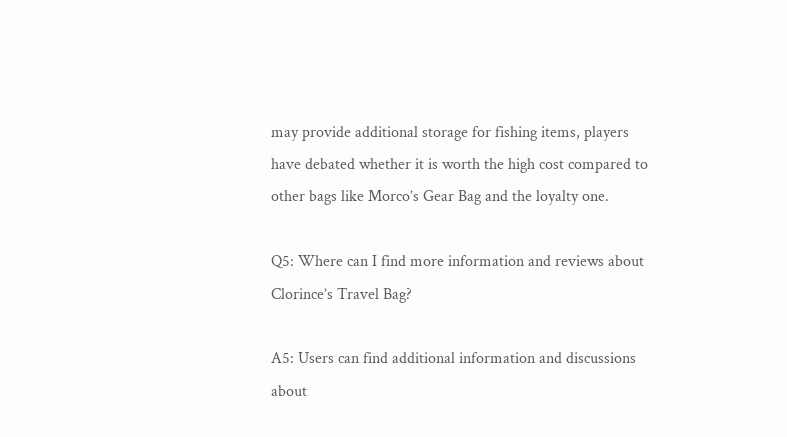may provide additional storage for fishing items, players have debated whether it is worth the high cost compared to other bags like Morco’s Gear Bag and the loyalty one.

Q5: Where can I find more information and reviews about Clorince’s Travel Bag?

A5: Users can find additional information and discussions about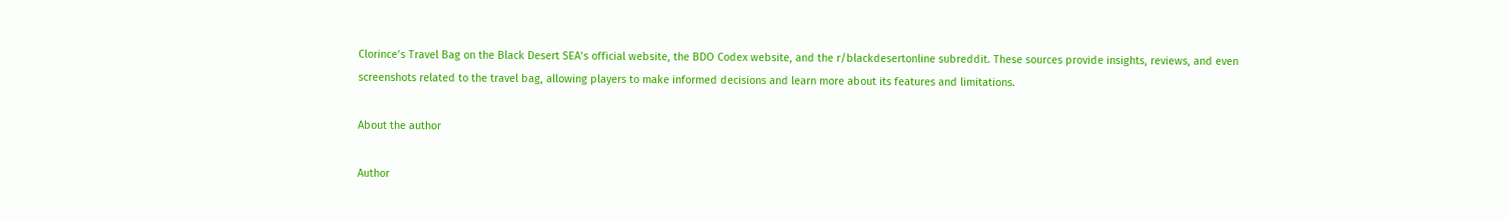Clorince’s Travel Bag on the Black Desert SEA’s official website, the BDO Codex website, and the r/blackdesertonline subreddit. These sources provide insights, reviews, and even screenshots related to the travel bag, allowing players to make informed decisions and learn more about its features and limitations.

About the author

Author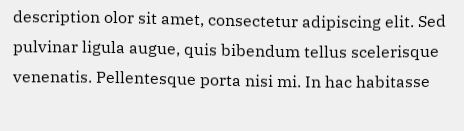description olor sit amet, consectetur adipiscing elit. Sed pulvinar ligula augue, quis bibendum tellus scelerisque venenatis. Pellentesque porta nisi mi. In hac habitasse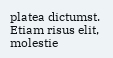platea dictumst. Etiam risus elit, molestie